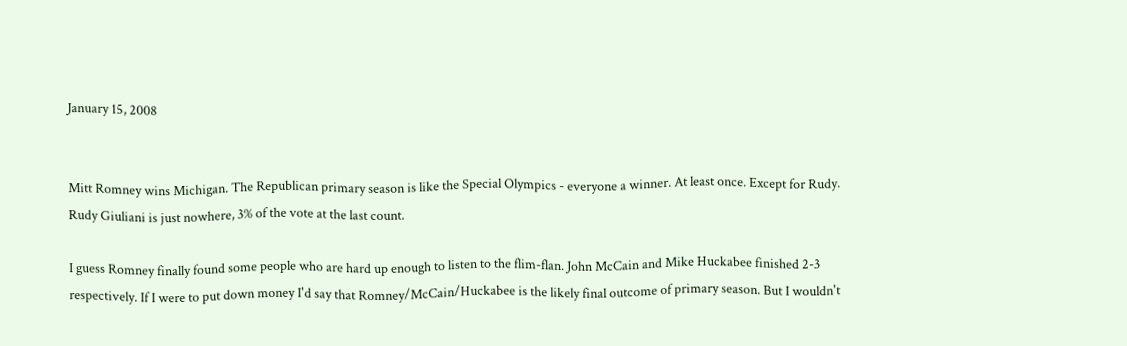January 15, 2008


Mitt Romney wins Michigan. The Republican primary season is like the Special Olympics - everyone a winner. At least once. Except for Rudy. Rudy Giuliani is just nowhere, 3% of the vote at the last count.

I guess Romney finally found some people who are hard up enough to listen to the flim-flan. John McCain and Mike Huckabee finished 2-3 respectively. If I were to put down money I'd say that Romney/McCain/Huckabee is the likely final outcome of primary season. But I wouldn't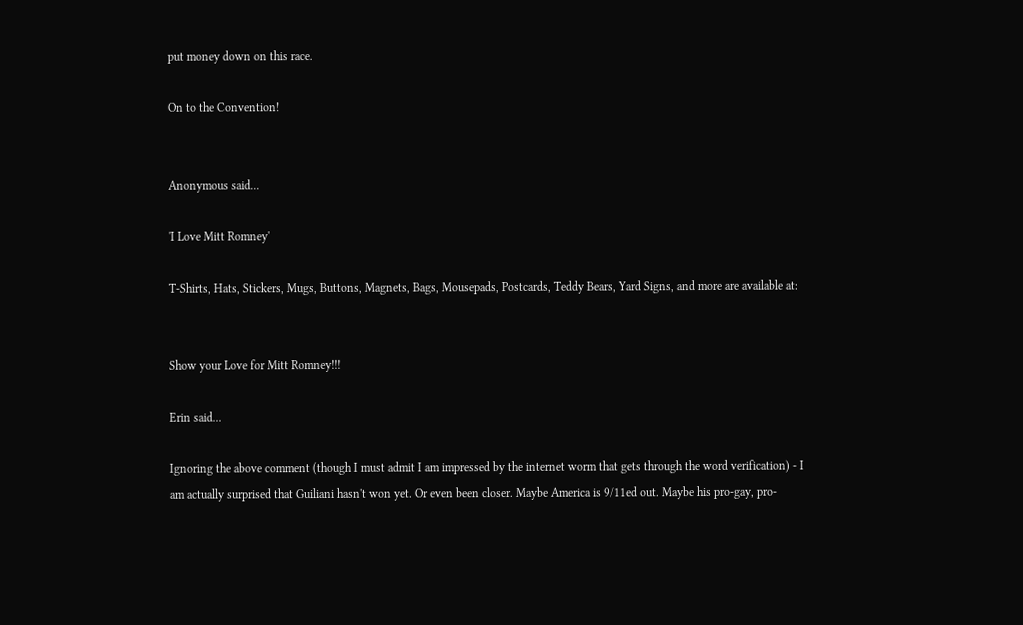put money down on this race.

On to the Convention!


Anonymous said...

'I Love Mitt Romney'

T-Shirts, Hats, Stickers, Mugs, Buttons, Magnets, Bags, Mousepads, Postcards, Teddy Bears, Yard Signs, and more are available at:


Show your Love for Mitt Romney!!!

Erin said...

Ignoring the above comment (though I must admit I am impressed by the internet worm that gets through the word verification) - I am actually surprised that Guiliani hasn't won yet. Or even been closer. Maybe America is 9/11ed out. Maybe his pro-gay, pro-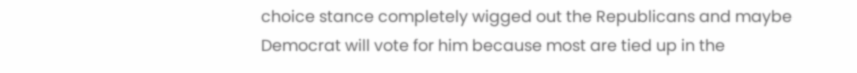choice stance completely wigged out the Republicans and maybe Democrat will vote for him because most are tied up in the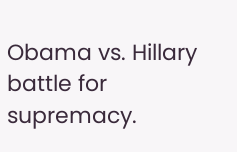Obama vs. Hillary battle for supremacy.